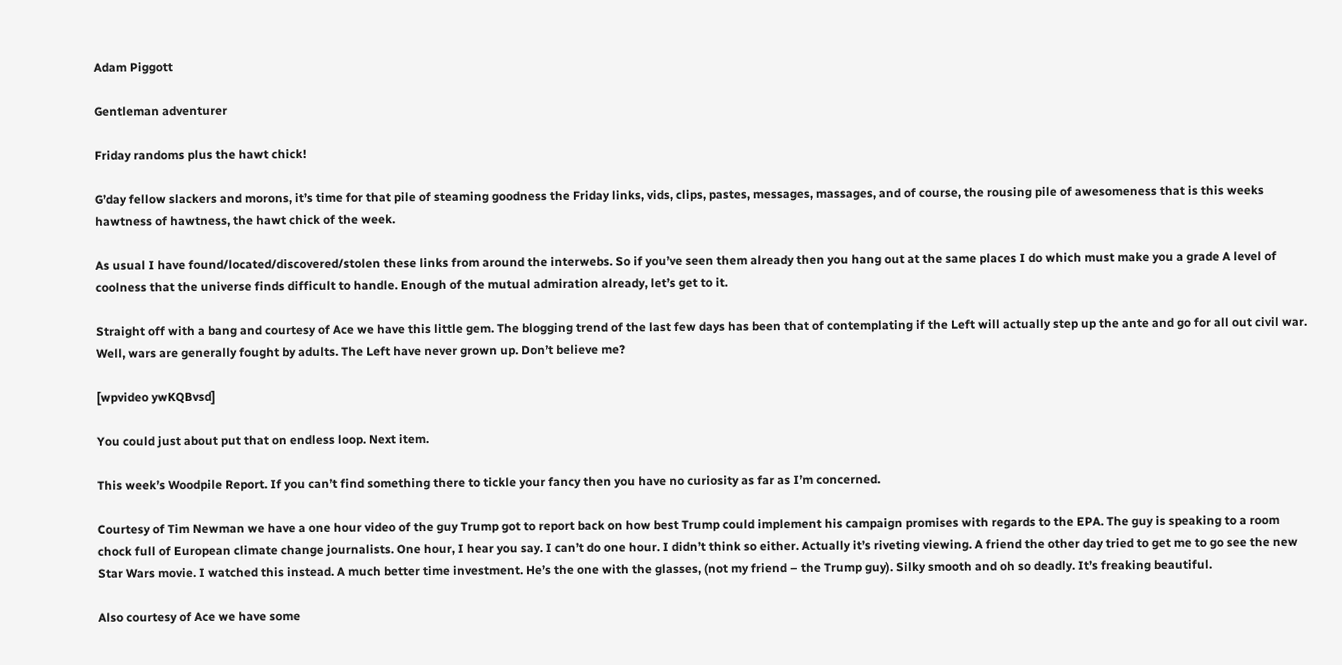Adam Piggott

Gentleman adventurer

Friday randoms plus the hawt chick!

G’day fellow slackers and morons, it’s time for that pile of steaming goodness the Friday links, vids, clips, pastes, messages, massages, and of course, the rousing pile of awesomeness that is this weeks hawtness of hawtness, the hawt chick of the week.

As usual I have found/located/discovered/stolen these links from around the interwebs. So if you’ve seen them already then you hang out at the same places I do which must make you a grade A level of coolness that the universe finds difficult to handle. Enough of the mutual admiration already, let’s get to it.

Straight off with a bang and courtesy of Ace we have this little gem. The blogging trend of the last few days has been that of contemplating if the Left will actually step up the ante and go for all out civil war. Well, wars are generally fought by adults. The Left have never grown up. Don’t believe me?

[wpvideo ywKQBvsd]

You could just about put that on endless loop. Next item.

This week’s Woodpile Report. If you can’t find something there to tickle your fancy then you have no curiosity as far as I’m concerned.

Courtesy of Tim Newman we have a one hour video of the guy Trump got to report back on how best Trump could implement his campaign promises with regards to the EPA. The guy is speaking to a room chock full of European climate change journalists. One hour, I hear you say. I can’t do one hour. I didn’t think so either. Actually it’s riveting viewing. A friend the other day tried to get me to go see the new Star Wars movie. I watched this instead. A much better time investment. He’s the one with the glasses, (not my friend – the Trump guy). Silky smooth and oh so deadly. It’s freaking beautiful.

Also courtesy of Ace we have some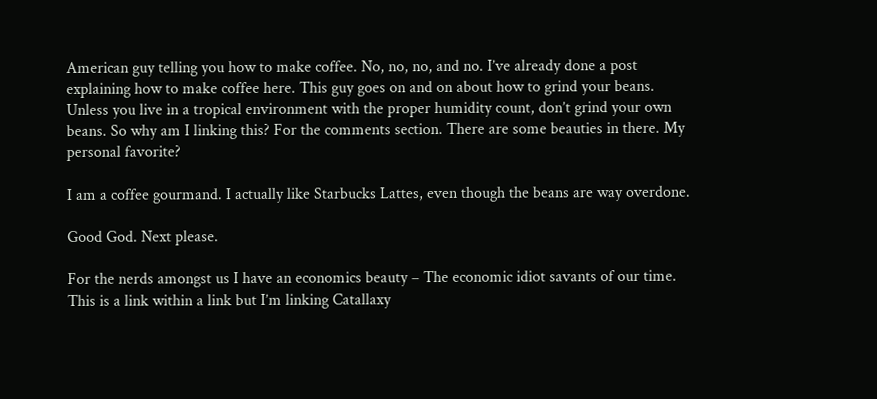American guy telling you how to make coffee. No, no, no, and no. I’ve already done a post explaining how to make coffee here. This guy goes on and on about how to grind your beans. Unless you live in a tropical environment with the proper humidity count, don’t grind your own beans. So why am I linking this? For the comments section. There are some beauties in there. My personal favorite?

I am a coffee gourmand. I actually like Starbucks Lattes, even though the beans are way overdone.

Good God. Next please.

For the nerds amongst us I have an economics beauty – The economic idiot savants of our time. This is a link within a link but I’m linking Catallaxy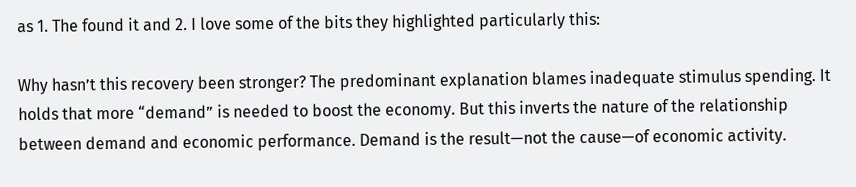as 1. The found it and 2. I love some of the bits they highlighted particularly this:

Why hasn’t this recovery been stronger? The predominant explanation blames inadequate stimulus spending. It holds that more “demand” is needed to boost the economy. But this inverts the nature of the relationship between demand and economic performance. Demand is the result—not the cause—of economic activity.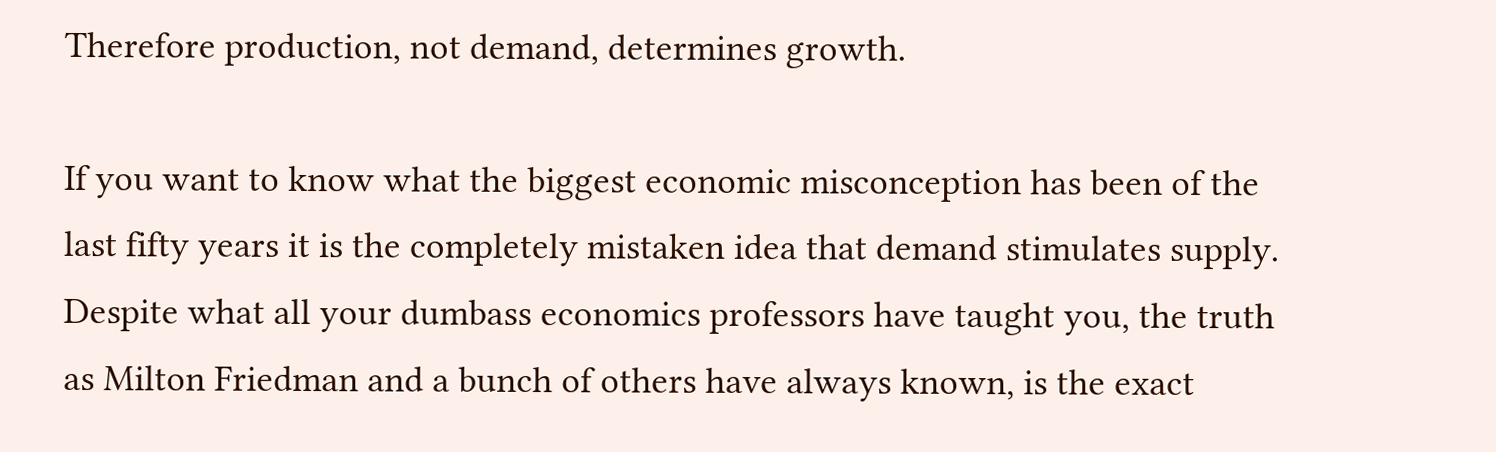Therefore production, not demand, determines growth.

If you want to know what the biggest economic misconception has been of the last fifty years it is the completely mistaken idea that demand stimulates supply. Despite what all your dumbass economics professors have taught you, the truth as Milton Friedman and a bunch of others have always known, is the exact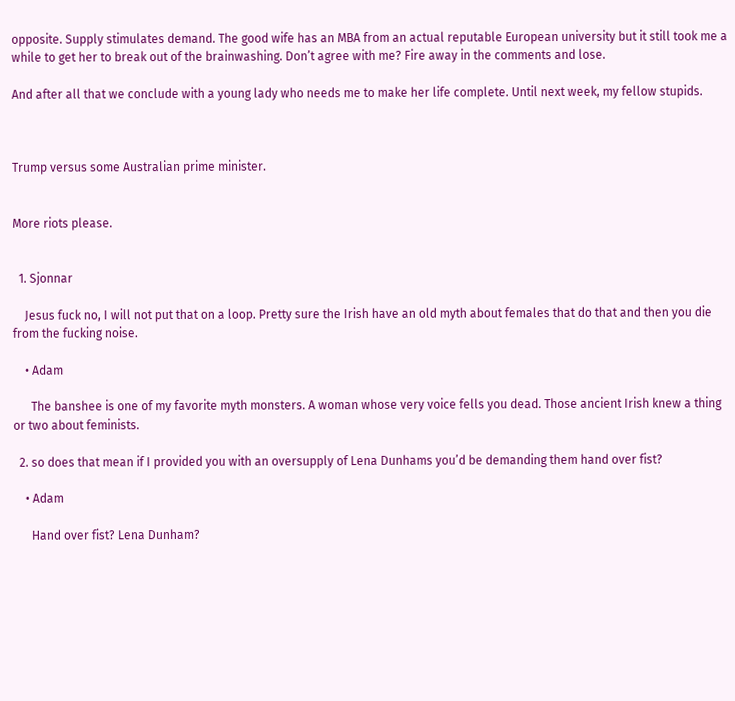opposite. Supply stimulates demand. The good wife has an MBA from an actual reputable European university but it still took me a while to get her to break out of the brainwashing. Don’t agree with me? Fire away in the comments and lose.

And after all that we conclude with a young lady who needs me to make her life complete. Until next week, my fellow stupids.



Trump versus some Australian prime minister.


More riots please.


  1. Sjonnar

    Jesus fuck no, I will not put that on a loop. Pretty sure the Irish have an old myth about females that do that and then you die from the fucking noise.

    • Adam

      The banshee is one of my favorite myth monsters. A woman whose very voice fells you dead. Those ancient Irish knew a thing or two about feminists.

  2. so does that mean if I provided you with an oversupply of Lena Dunhams you’d be demanding them hand over fist?

    • Adam

      Hand over fist? Lena Dunham?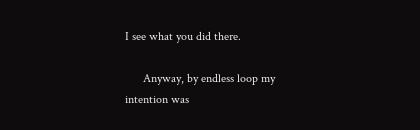I see what you did there.

      Anyway, by endless loop my intention was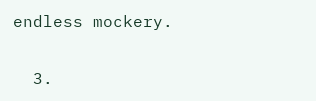endless mockery.

  3.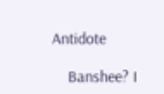Antidote

    Banshee? I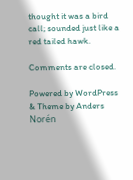thought it was a bird call; sounded just like a red tailed hawk.

Comments are closed.

Powered by WordPress & Theme by Anders Norén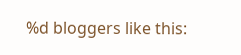%d bloggers like this: